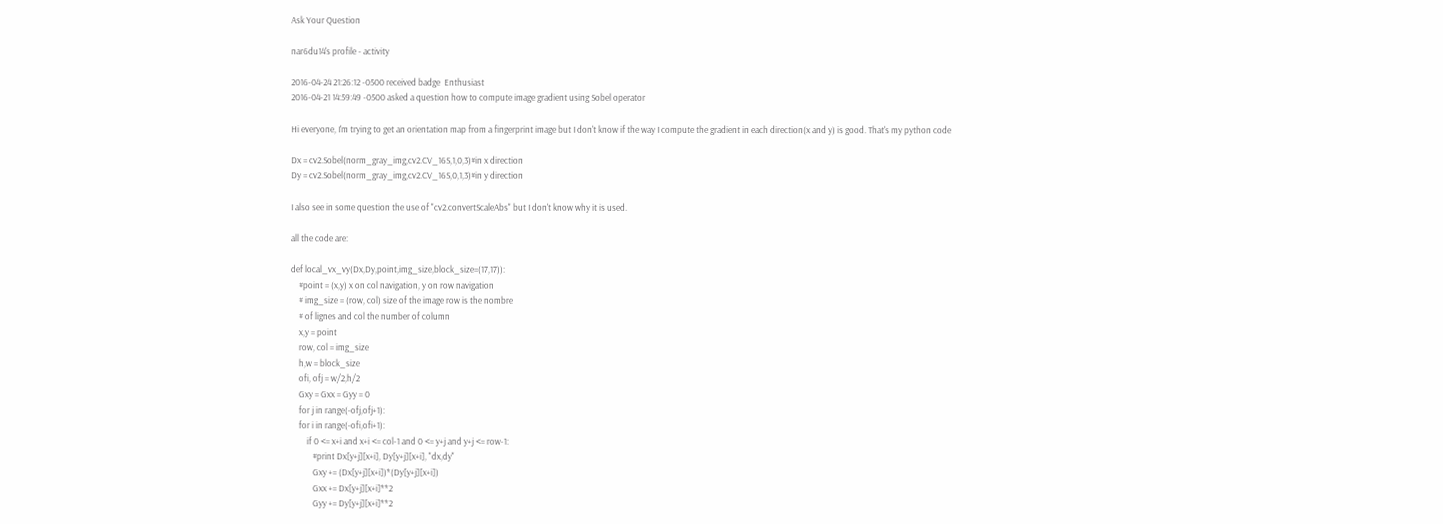Ask Your Question

nar6du14's profile - activity

2016-04-24 21:26:12 -0500 received badge  Enthusiast
2016-04-21 14:59:49 -0500 asked a question how to compute image gradient using Sobel operator

Hi everyone, I'm trying to get an orientation map from a fingerprint image but I don't know if the way I compute the gradient in each direction(x and y) is good. That's my python code

Dx = cv2.Sobel(norm_gray_img,cv2.CV_16S,1,0,3)#in x direction
Dy = cv2.Sobel(norm_gray_img,cv2.CV_16S,0,1,3)#in y direction

I also see in some question the use of "cv2.convertScaleAbs" but I don't know why it is used.

all the code are:

def local_vx_vy(Dx,Dy,point,img_size,block_size=(17,17)):
    #point = (x,y) x on col navigation, y on row navigation
    # img_size = (row, col) size of the image row is the nombre
    # of lignes and col the number of column
    x,y = point
    row, col = img_size
    h,w = block_size
    ofi, ofj = w/2,h/2
    Gxy = Gxx = Gyy = 0
    for j in range(-ofj,ofj+1):
    for i in range(-ofi,ofi+1):
        if 0 <= x+i and x+i <= col-1 and 0 <= y+j and y+j <= row-1:
           #print Dx[y+j][x+i], Dy[y+j][x+i], "dx,dy"
           Gxy += (Dx[y+j][x+i])*(Dy[y+j][x+i])
           Gxx += Dx[y+j][x+i]**2
           Gyy += Dy[y+j][x+i]**2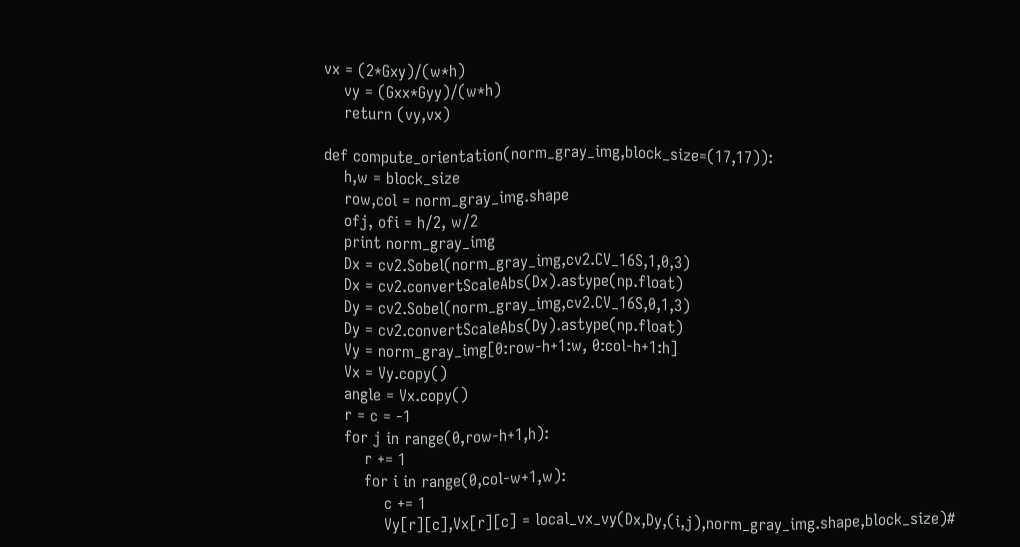vx = (2*Gxy)/(w*h)
    vy = (Gxx*Gyy)/(w*h)
    return (vy,vx)

def compute_orientation(norm_gray_img,block_size=(17,17)):
    h,w = block_size
    row,col = norm_gray_img.shape
    ofj, ofi = h/2, w/2
    print norm_gray_img
    Dx = cv2.Sobel(norm_gray_img,cv2.CV_16S,1,0,3)
    Dx = cv2.convertScaleAbs(Dx).astype(np.float)
    Dy = cv2.Sobel(norm_gray_img,cv2.CV_16S,0,1,3)
    Dy = cv2.convertScaleAbs(Dy).astype(np.float)
    Vy = norm_gray_img[0:row-h+1:w, 0:col-h+1:h]
    Vx = Vy.copy()
    angle = Vx.copy()
    r = c = -1
    for j in range(0,row-h+1,h):
        r += 1
        for i in range(0,col-w+1,w):
            c += 1
            Vy[r][c],Vx[r][c] = local_vx_vy(Dx,Dy,(i,j),norm_gray_img.shape,block_size)#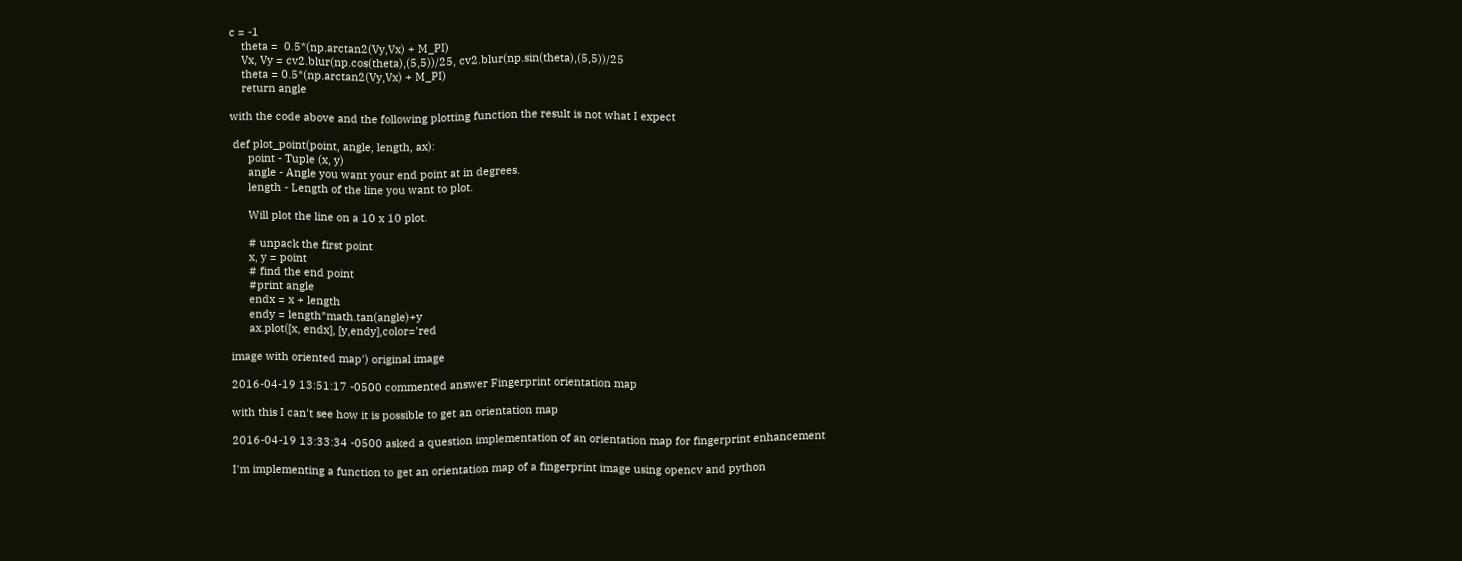c = -1
    theta =  0.5*(np.arctan2(Vy,Vx) + M_PI)
    Vx, Vy = cv2.blur(np.cos(theta),(5,5))/25, cv2.blur(np.sin(theta),(5,5))/25
    theta = 0.5*(np.arctan2(Vy,Vx) + M_PI)
    return angle

with the code above and the following plotting function the result is not what I expect

 def plot_point(point, angle, length, ax):
      point - Tuple (x, y)
      angle - Angle you want your end point at in degrees.
      length - Length of the line you want to plot.

      Will plot the line on a 10 x 10 plot.

      # unpack the first point
      x, y = point
      # find the end point
      #print angle
      endx = x + length
      endy = length*math.tan(angle)+y
      ax.plot([x, endx], [y,endy],color='red

image with oriented map') original image

2016-04-19 13:51:17 -0500 commented answer Fingerprint orientation map

with this I can't see how it is possible to get an orientation map

2016-04-19 13:33:34 -0500 asked a question implementation of an orientation map for fingerprint enhancement

I'm implementing a function to get an orientation map of a fingerprint image using opencv and python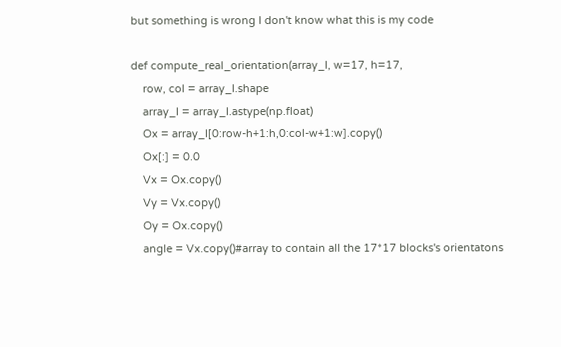but something is wrong I don't know what this is my code

def compute_real_orientation(array_I, w=17, h=17,
    row, col = array_I.shape
    array_I = array_I.astype(np.float)
    Ox = array_I[0:row-h+1:h,0:col-w+1:w].copy()
    Ox[:] = 0.0
    Vx = Ox.copy()
    Vy = Vx.copy()
    Oy = Ox.copy()
    angle = Vx.copy()#array to contain all the 17*17 blocks's orientatons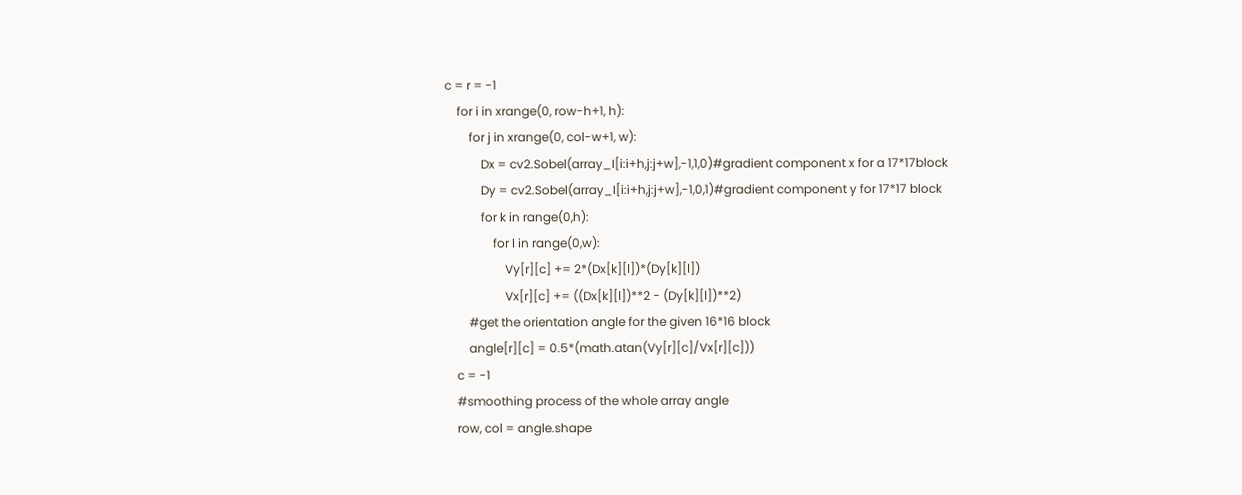c = r = -1
    for i in xrange(0, row-h+1, h):
        for j in xrange(0, col-w+1, w):
            Dx = cv2.Sobel(array_I[i:i+h,j:j+w],-1,1,0)#gradient component x for a 17*17block
            Dy = cv2.Sobel(array_I[i:i+h,j:j+w],-1,0,1)#gradient component y for 17*17 block
            for k in range(0,h):
                for l in range(0,w):
                    Vy[r][c] += 2*(Dx[k][l])*(Dy[k][l])
                    Vx[r][c] += ((Dx[k][l])**2 - (Dy[k][l])**2)
        #get the orientation angle for the given 16*16 block
        angle[r][c] = 0.5*(math.atan(Vy[r][c]/Vx[r][c]))
    c = -1
    #smoothing process of the whole array angle
    row, col = angle.shape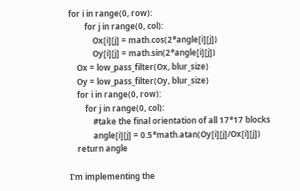for i in range(0, row):
        for j in range(0, col):
            Ox[i][j] = math.cos(2*angle[i][j])
            Oy[i][j] = math.sin(2*angle[i][j])
    Ox = low_pass_filter(Ox, blur_size)
    Oy = low_pass_filter(Oy, blur_size)
    for i in range(0, row):
        for j in range(0, col):
            #take the final orientation of all 17*17 blocks
            angle[i][j] = 0.5*math.atan(Oy[i][j]/Ox[i][j])
    return angle

I'm implementing the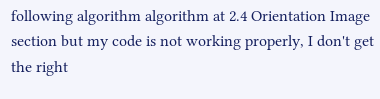following algorithm algorithm at 2.4 Orientation Image section but my code is not working properly, I don't get the right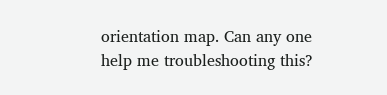orientation map. Can any one help me troubleshooting this?